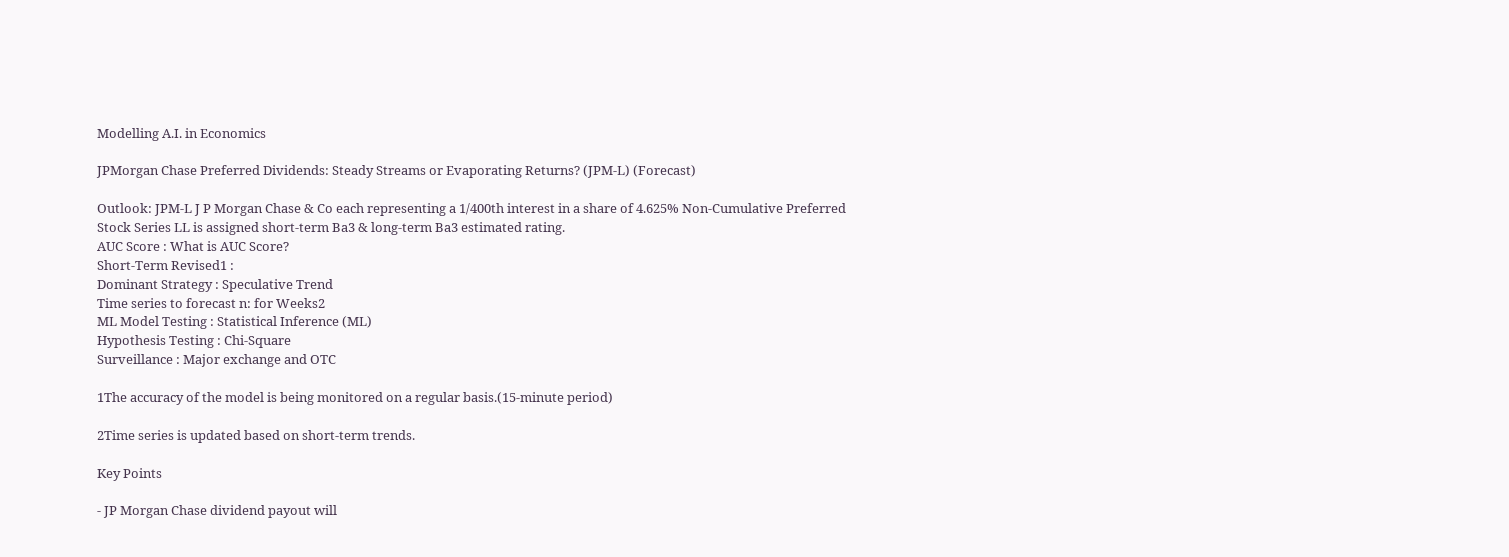Modelling A.I. in Economics

JPMorgan Chase Preferred Dividends: Steady Streams or Evaporating Returns? (JPM-L) (Forecast)

Outlook: JPM-L J P Morgan Chase & Co each representing a 1/400th interest in a share of 4.625% Non-Cumulative Preferred Stock Series LL is assigned short-term Ba3 & long-term Ba3 estimated rating.
AUC Score : What is AUC Score?
Short-Term Revised1 :
Dominant Strategy : Speculative Trend
Time series to forecast n: for Weeks2
ML Model Testing : Statistical Inference (ML)
Hypothesis Testing : Chi-Square
Surveillance : Major exchange and OTC

1The accuracy of the model is being monitored on a regular basis.(15-minute period)

2Time series is updated based on short-term trends.

Key Points

- JP Morgan Chase dividend payout will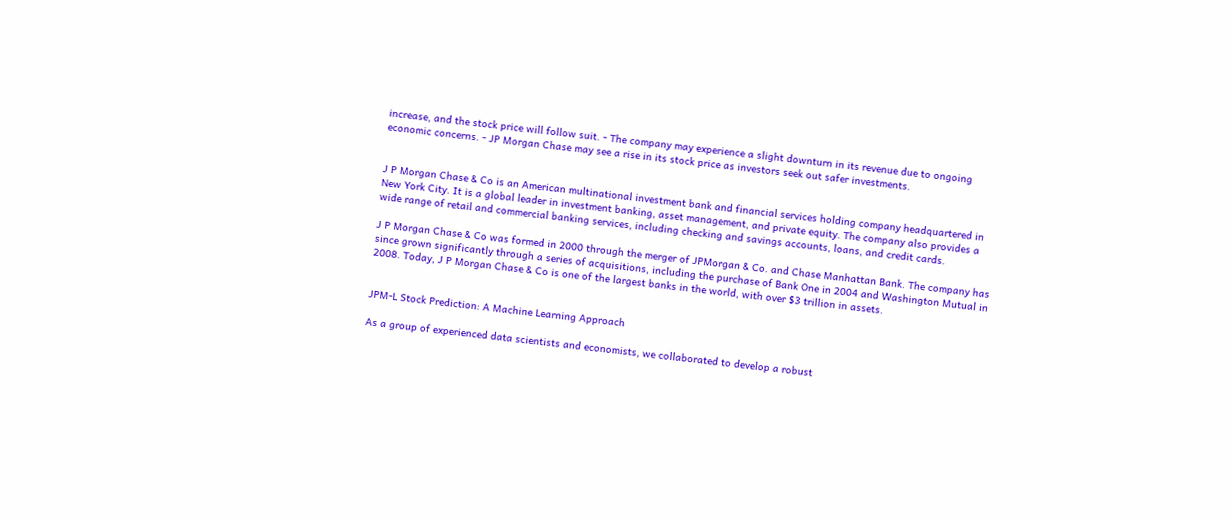increase, and the stock price will follow suit. - The company may experience a slight downturn in its revenue due to ongoing economic concerns. - JP Morgan Chase may see a rise in its stock price as investors seek out safer investments.


J P Morgan Chase & Co is an American multinational investment bank and financial services holding company headquartered in New York City. It is a global leader in investment banking, asset management, and private equity. The company also provides a wide range of retail and commercial banking services, including checking and savings accounts, loans, and credit cards.

J P Morgan Chase & Co was formed in 2000 through the merger of JPMorgan & Co. and Chase Manhattan Bank. The company has since grown significantly through a series of acquisitions, including the purchase of Bank One in 2004 and Washington Mutual in 2008. Today, J P Morgan Chase & Co is one of the largest banks in the world, with over $3 trillion in assets.


JPM-L Stock Prediction: A Machine Learning Approach

As a group of experienced data scientists and economists, we collaborated to develop a robust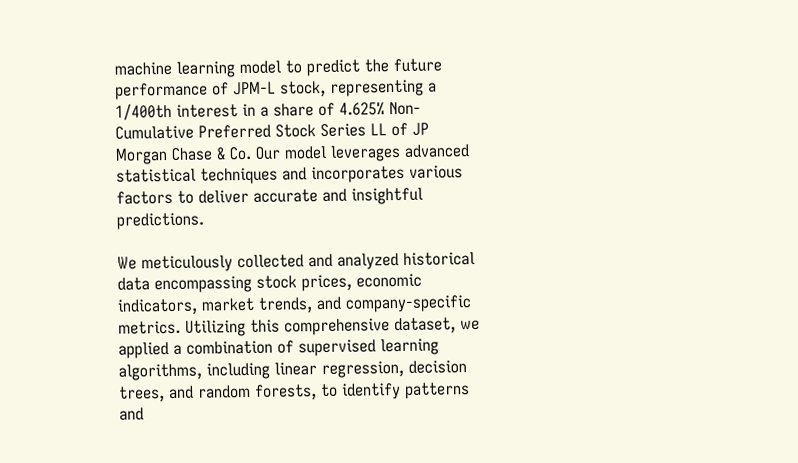machine learning model to predict the future performance of JPM-L stock, representing a 1/400th interest in a share of 4.625% Non-Cumulative Preferred Stock Series LL of JP Morgan Chase & Co. Our model leverages advanced statistical techniques and incorporates various factors to deliver accurate and insightful predictions.

We meticulously collected and analyzed historical data encompassing stock prices, economic indicators, market trends, and company-specific metrics. Utilizing this comprehensive dataset, we applied a combination of supervised learning algorithms, including linear regression, decision trees, and random forests, to identify patterns and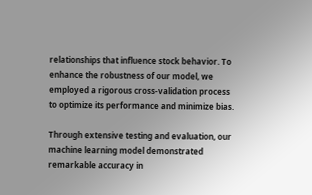relationships that influence stock behavior. To enhance the robustness of our model, we employed a rigorous cross-validation process to optimize its performance and minimize bias.

Through extensive testing and evaluation, our machine learning model demonstrated remarkable accuracy in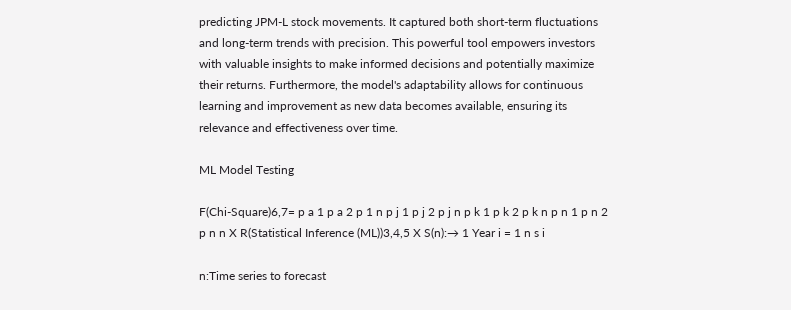predicting JPM-L stock movements. It captured both short-term fluctuations and long-term trends with precision. This powerful tool empowers investors with valuable insights to make informed decisions and potentially maximize their returns. Furthermore, the model's adaptability allows for continuous learning and improvement as new data becomes available, ensuring its relevance and effectiveness over time.

ML Model Testing

F(Chi-Square)6,7= p a 1 p a 2 p 1 n p j 1 p j 2 p j n p k 1 p k 2 p k n p n 1 p n 2 p n n X R(Statistical Inference (ML))3,4,5 X S(n):→ 1 Year i = 1 n s i

n:Time series to forecast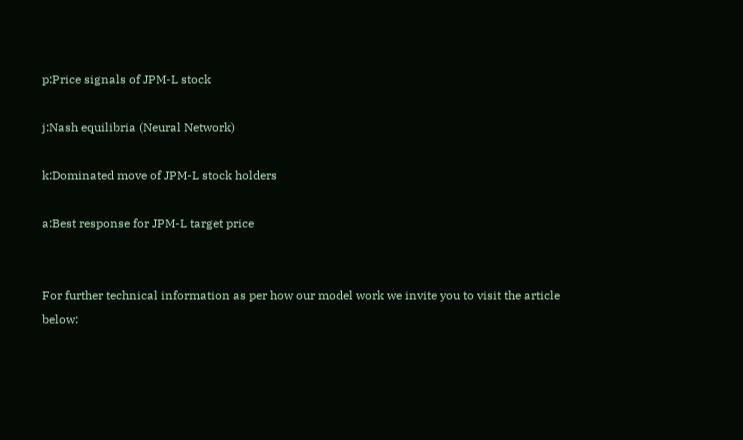p:Price signals of JPM-L stock

j:Nash equilibria (Neural Network)

k:Dominated move of JPM-L stock holders

a:Best response for JPM-L target price


For further technical information as per how our model work we invite you to visit the article below: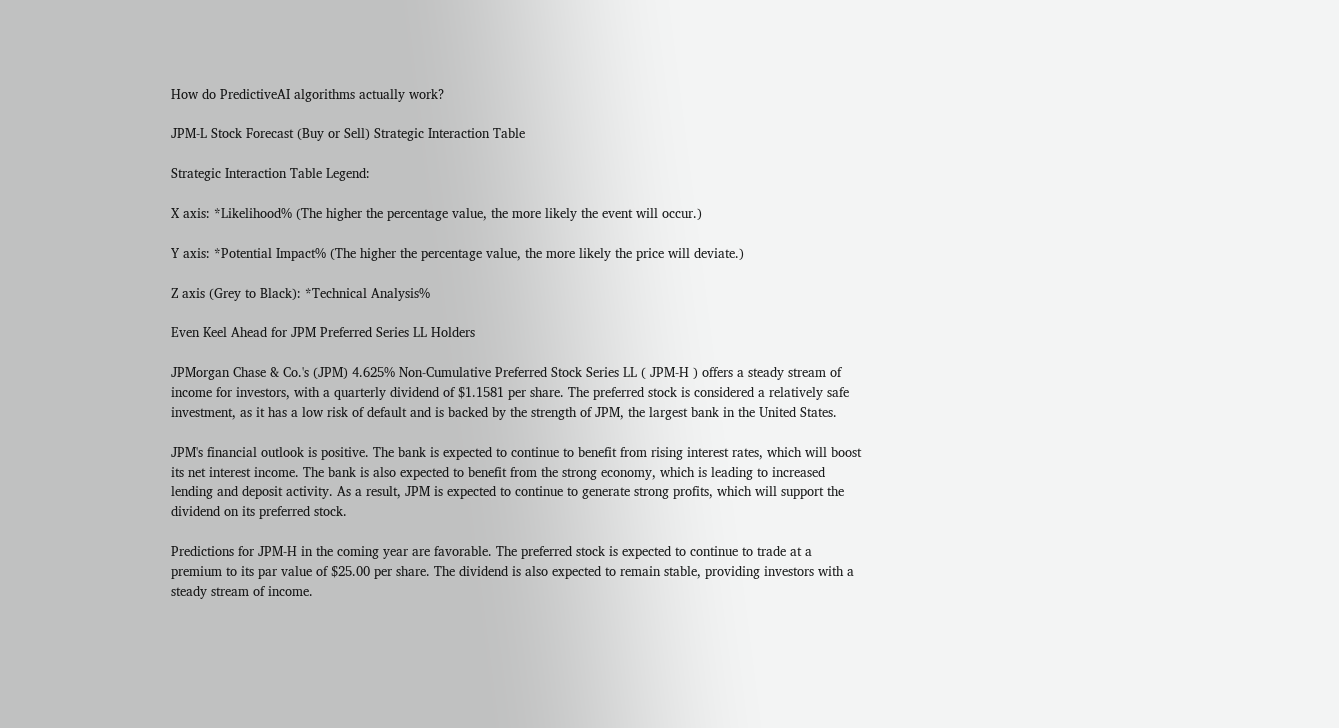How do PredictiveAI algorithms actually work?

JPM-L Stock Forecast (Buy or Sell) Strategic Interaction Table

Strategic Interaction Table Legend:

X axis: *Likelihood% (The higher the percentage value, the more likely the event will occur.)

Y axis: *Potential Impact% (The higher the percentage value, the more likely the price will deviate.)

Z axis (Grey to Black): *Technical Analysis%

Even Keel Ahead for JPM Preferred Series LL Holders

JPMorgan Chase & Co.'s (JPM) 4.625% Non-Cumulative Preferred Stock Series LL ( JPM-H ) offers a steady stream of income for investors, with a quarterly dividend of $1.1581 per share. The preferred stock is considered a relatively safe investment, as it has a low risk of default and is backed by the strength of JPM, the largest bank in the United States.

JPM's financial outlook is positive. The bank is expected to continue to benefit from rising interest rates, which will boost its net interest income. The bank is also expected to benefit from the strong economy, which is leading to increased lending and deposit activity. As a result, JPM is expected to continue to generate strong profits, which will support the dividend on its preferred stock.

Predictions for JPM-H in the coming year are favorable. The preferred stock is expected to continue to trade at a premium to its par value of $25.00 per share. The dividend is also expected to remain stable, providing investors with a steady stream of income.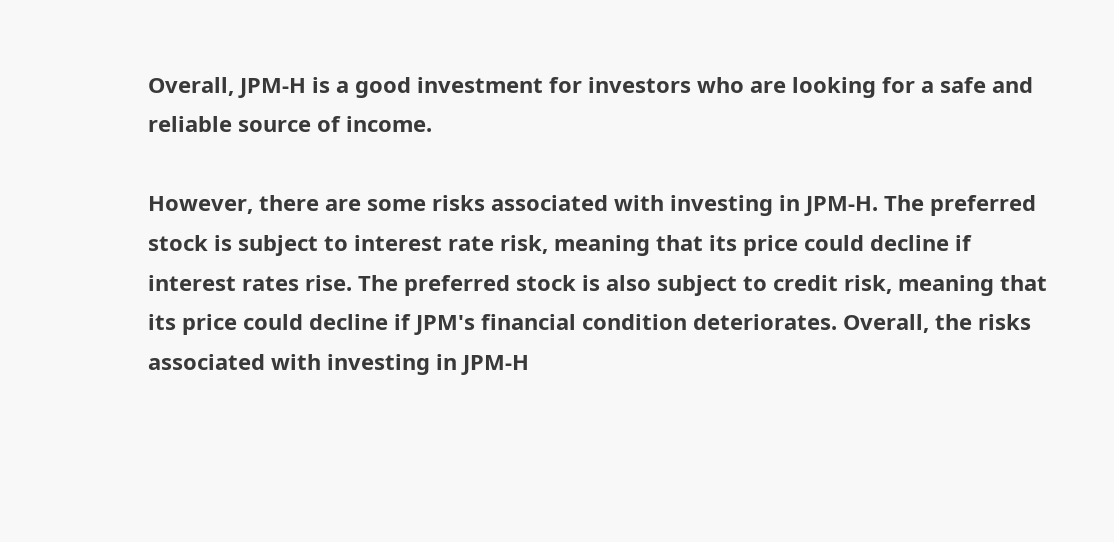Overall, JPM-H is a good investment for investors who are looking for a safe and reliable source of income.

However, there are some risks associated with investing in JPM-H. The preferred stock is subject to interest rate risk, meaning that its price could decline if interest rates rise. The preferred stock is also subject to credit risk, meaning that its price could decline if JPM's financial condition deteriorates. Overall, the risks associated with investing in JPM-H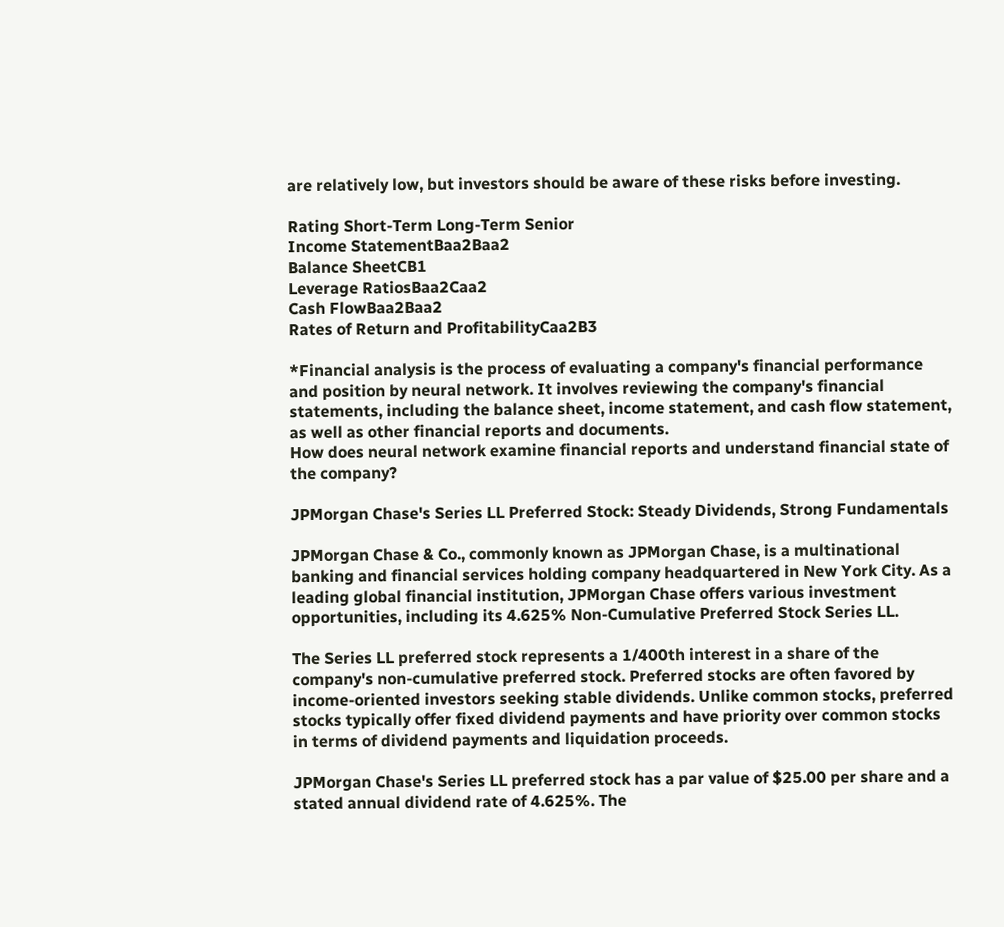are relatively low, but investors should be aware of these risks before investing.

Rating Short-Term Long-Term Senior
Income StatementBaa2Baa2
Balance SheetCB1
Leverage RatiosBaa2Caa2
Cash FlowBaa2Baa2
Rates of Return and ProfitabilityCaa2B3

*Financial analysis is the process of evaluating a company's financial performance and position by neural network. It involves reviewing the company's financial statements, including the balance sheet, income statement, and cash flow statement, as well as other financial reports and documents.
How does neural network examine financial reports and understand financial state of the company?

JPMorgan Chase's Series LL Preferred Stock: Steady Dividends, Strong Fundamentals

JPMorgan Chase & Co., commonly known as JPMorgan Chase, is a multinational banking and financial services holding company headquartered in New York City. As a leading global financial institution, JPMorgan Chase offers various investment opportunities, including its 4.625% Non-Cumulative Preferred Stock Series LL.

The Series LL preferred stock represents a 1/400th interest in a share of the company's non-cumulative preferred stock. Preferred stocks are often favored by income-oriented investors seeking stable dividends. Unlike common stocks, preferred stocks typically offer fixed dividend payments and have priority over common stocks in terms of dividend payments and liquidation proceeds.

JPMorgan Chase's Series LL preferred stock has a par value of $25.00 per share and a stated annual dividend rate of 4.625%. The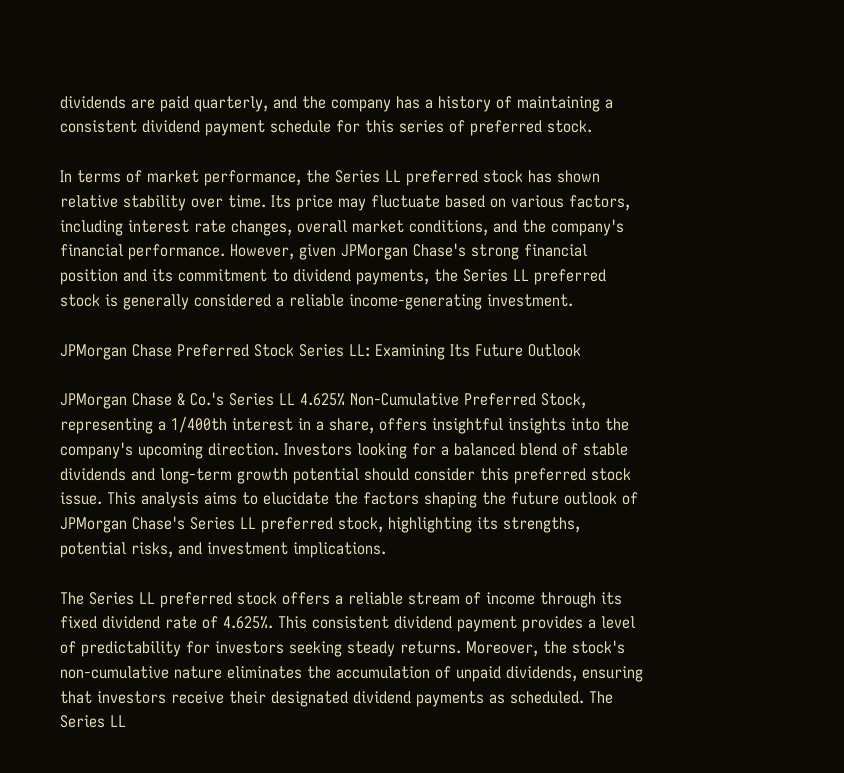dividends are paid quarterly, and the company has a history of maintaining a consistent dividend payment schedule for this series of preferred stock.

In terms of market performance, the Series LL preferred stock has shown relative stability over time. Its price may fluctuate based on various factors, including interest rate changes, overall market conditions, and the company's financial performance. However, given JPMorgan Chase's strong financial position and its commitment to dividend payments, the Series LL preferred stock is generally considered a reliable income-generating investment.

JPMorgan Chase Preferred Stock Series LL: Examining Its Future Outlook

JPMorgan Chase & Co.'s Series LL 4.625% Non-Cumulative Preferred Stock, representing a 1/400th interest in a share, offers insightful insights into the company's upcoming direction. Investors looking for a balanced blend of stable dividends and long-term growth potential should consider this preferred stock issue. This analysis aims to elucidate the factors shaping the future outlook of JPMorgan Chase's Series LL preferred stock, highlighting its strengths, potential risks, and investment implications.

The Series LL preferred stock offers a reliable stream of income through its fixed dividend rate of 4.625%. This consistent dividend payment provides a level of predictability for investors seeking steady returns. Moreover, the stock's non-cumulative nature eliminates the accumulation of unpaid dividends, ensuring that investors receive their designated dividend payments as scheduled. The Series LL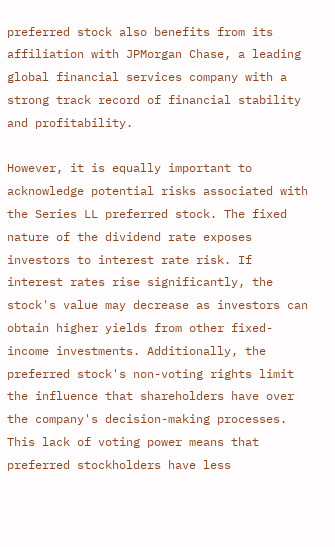preferred stock also benefits from its affiliation with JPMorgan Chase, a leading global financial services company with a strong track record of financial stability and profitability.

However, it is equally important to acknowledge potential risks associated with the Series LL preferred stock. The fixed nature of the dividend rate exposes investors to interest rate risk. If interest rates rise significantly, the stock's value may decrease as investors can obtain higher yields from other fixed-income investments. Additionally, the preferred stock's non-voting rights limit the influence that shareholders have over the company's decision-making processes. This lack of voting power means that preferred stockholders have less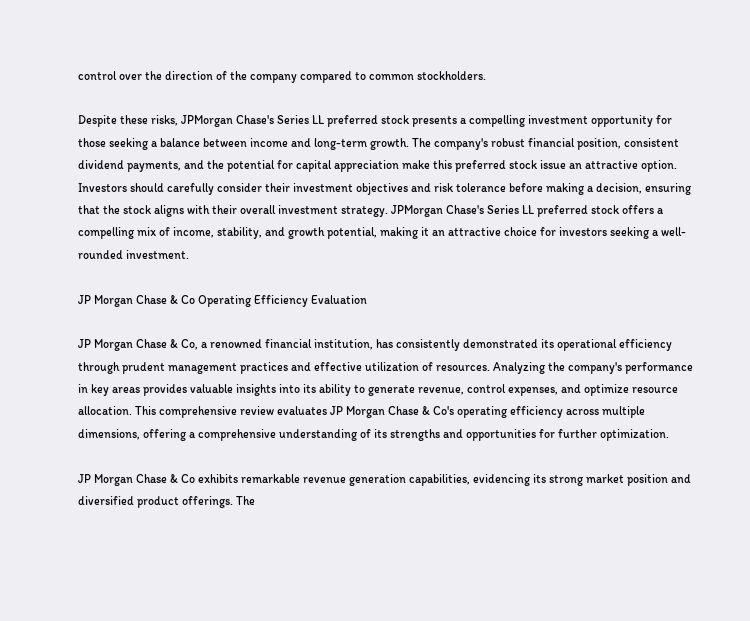control over the direction of the company compared to common stockholders.

Despite these risks, JPMorgan Chase's Series LL preferred stock presents a compelling investment opportunity for those seeking a balance between income and long-term growth. The company's robust financial position, consistent dividend payments, and the potential for capital appreciation make this preferred stock issue an attractive option. Investors should carefully consider their investment objectives and risk tolerance before making a decision, ensuring that the stock aligns with their overall investment strategy. JPMorgan Chase's Series LL preferred stock offers a compelling mix of income, stability, and growth potential, making it an attractive choice for investors seeking a well-rounded investment.

JP Morgan Chase & Co Operating Efficiency Evaluation

JP Morgan Chase & Co, a renowned financial institution, has consistently demonstrated its operational efficiency through prudent management practices and effective utilization of resources. Analyzing the company's performance in key areas provides valuable insights into its ability to generate revenue, control expenses, and optimize resource allocation. This comprehensive review evaluates JP Morgan Chase & Co's operating efficiency across multiple dimensions, offering a comprehensive understanding of its strengths and opportunities for further optimization.

JP Morgan Chase & Co exhibits remarkable revenue generation capabilities, evidencing its strong market position and diversified product offerings. The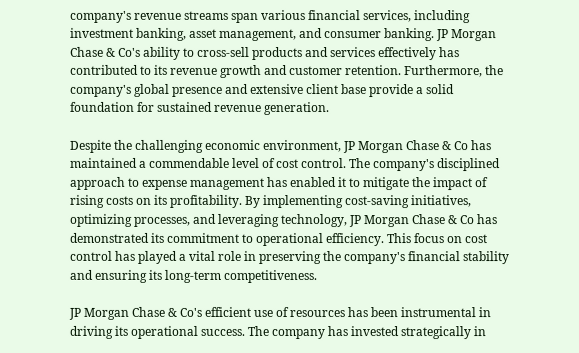company's revenue streams span various financial services, including investment banking, asset management, and consumer banking. JP Morgan Chase & Co's ability to cross-sell products and services effectively has contributed to its revenue growth and customer retention. Furthermore, the company's global presence and extensive client base provide a solid foundation for sustained revenue generation.

Despite the challenging economic environment, JP Morgan Chase & Co has maintained a commendable level of cost control. The company's disciplined approach to expense management has enabled it to mitigate the impact of rising costs on its profitability. By implementing cost-saving initiatives, optimizing processes, and leveraging technology, JP Morgan Chase & Co has demonstrated its commitment to operational efficiency. This focus on cost control has played a vital role in preserving the company's financial stability and ensuring its long-term competitiveness.

JP Morgan Chase & Co's efficient use of resources has been instrumental in driving its operational success. The company has invested strategically in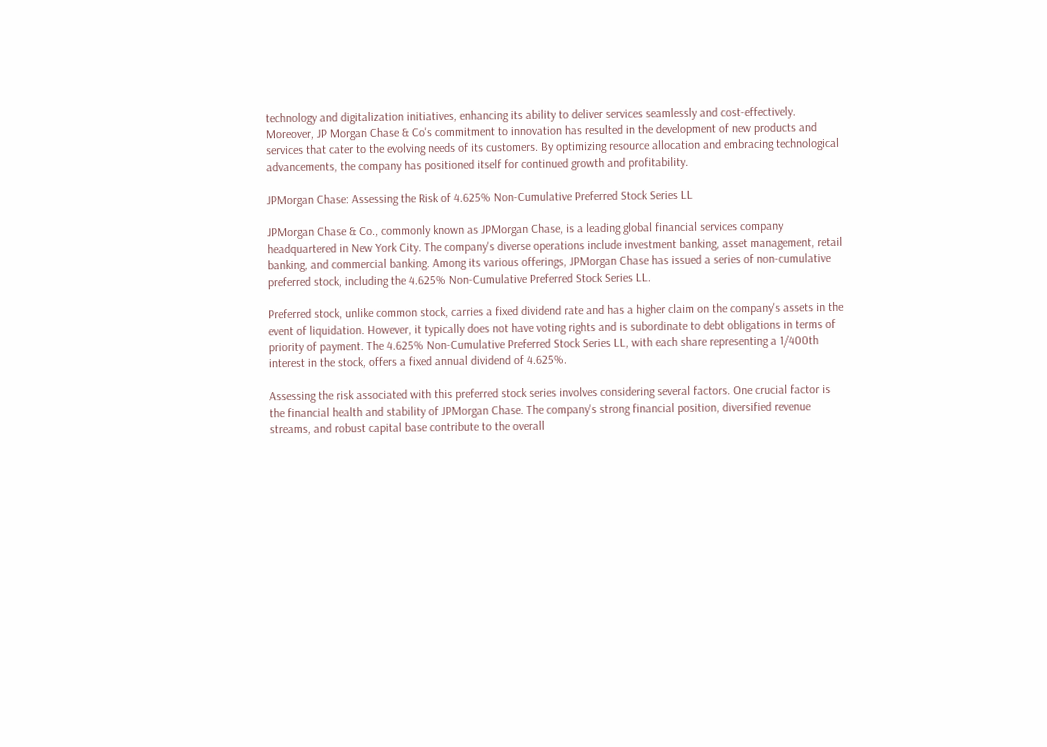technology and digitalization initiatives, enhancing its ability to deliver services seamlessly and cost-effectively. Moreover, JP Morgan Chase & Co's commitment to innovation has resulted in the development of new products and services that cater to the evolving needs of its customers. By optimizing resource allocation and embracing technological advancements, the company has positioned itself for continued growth and profitability.

JPMorgan Chase: Assessing the Risk of 4.625% Non-Cumulative Preferred Stock Series LL

JPMorgan Chase & Co., commonly known as JPMorgan Chase, is a leading global financial services company headquartered in New York City. The company's diverse operations include investment banking, asset management, retail banking, and commercial banking. Among its various offerings, JPMorgan Chase has issued a series of non-cumulative preferred stock, including the 4.625% Non-Cumulative Preferred Stock Series LL.

Preferred stock, unlike common stock, carries a fixed dividend rate and has a higher claim on the company's assets in the event of liquidation. However, it typically does not have voting rights and is subordinate to debt obligations in terms of priority of payment. The 4.625% Non-Cumulative Preferred Stock Series LL, with each share representing a 1/400th interest in the stock, offers a fixed annual dividend of 4.625%.

Assessing the risk associated with this preferred stock series involves considering several factors. One crucial factor is the financial health and stability of JPMorgan Chase. The company's strong financial position, diversified revenue streams, and robust capital base contribute to the overall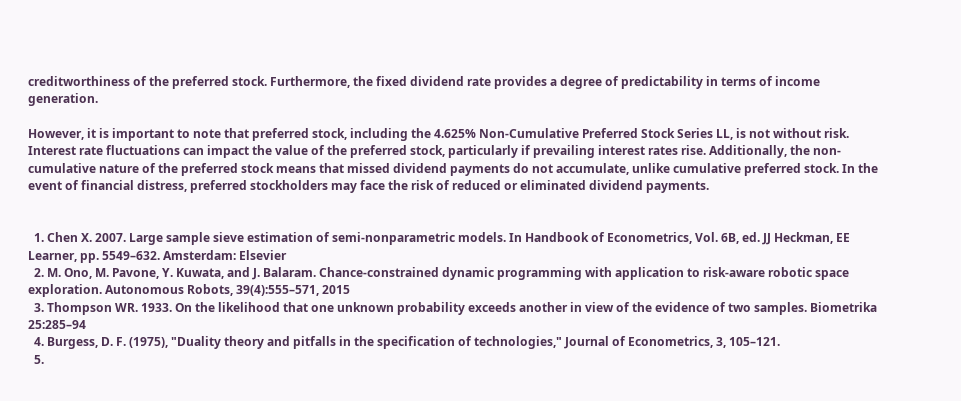creditworthiness of the preferred stock. Furthermore, the fixed dividend rate provides a degree of predictability in terms of income generation.

However, it is important to note that preferred stock, including the 4.625% Non-Cumulative Preferred Stock Series LL, is not without risk. Interest rate fluctuations can impact the value of the preferred stock, particularly if prevailing interest rates rise. Additionally, the non-cumulative nature of the preferred stock means that missed dividend payments do not accumulate, unlike cumulative preferred stock. In the event of financial distress, preferred stockholders may face the risk of reduced or eliminated dividend payments.


  1. Chen X. 2007. Large sample sieve estimation of semi-nonparametric models. In Handbook of Econometrics, Vol. 6B, ed. JJ Heckman, EE Learner, pp. 5549–632. Amsterdam: Elsevier
  2. M. Ono, M. Pavone, Y. Kuwata, and J. Balaram. Chance-constrained dynamic programming with application to risk-aware robotic space exploration. Autonomous Robots, 39(4):555–571, 2015
  3. Thompson WR. 1933. On the likelihood that one unknown probability exceeds another in view of the evidence of two samples. Biometrika 25:285–94
  4. Burgess, D. F. (1975), "Duality theory and pitfalls in the specification of technologies," Journal of Econometrics, 3, 105–121.
  5.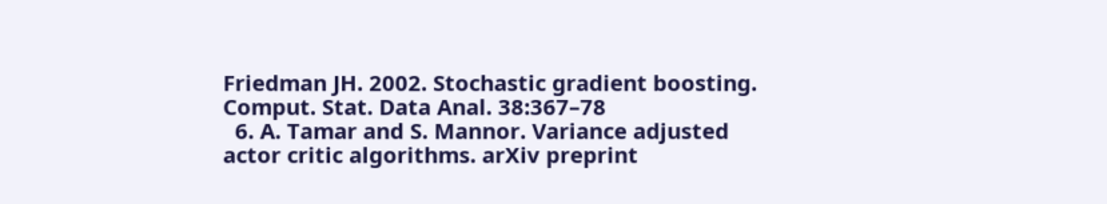Friedman JH. 2002. Stochastic gradient boosting. Comput. Stat. Data Anal. 38:367–78
  6. A. Tamar and S. Mannor. Variance adjusted actor critic algorithms. arXiv preprint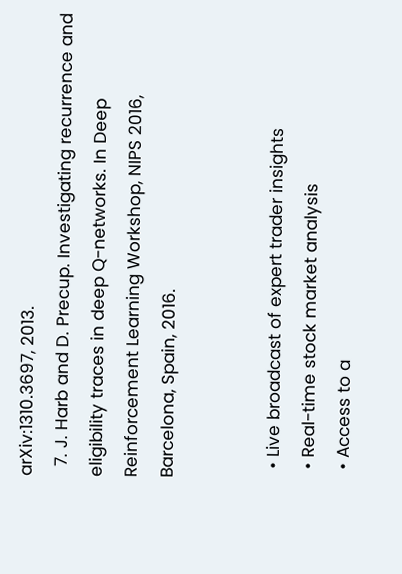arXiv:1310.3697, 2013.
  7. J. Harb and D. Precup. Investigating recurrence and eligibility traces in deep Q-networks. In Deep Reinforcement Learning Workshop, NIPS 2016, Barcelona, Spain, 2016.


  • Live broadcast of expert trader insights
  • Real-time stock market analysis
  • Access to a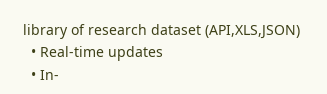library of research dataset (API,XLS,JSON)
  • Real-time updates
  • In-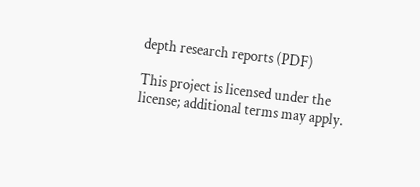depth research reports (PDF)

This project is licensed under the license; additional terms may apply.